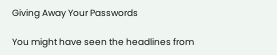Giving Away Your Passwords

You might have seen the headlines from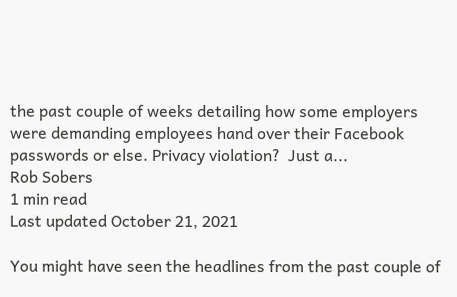the past couple of weeks detailing how some employers were demanding employees hand over their Facebook passwords or else. Privacy violation?  Just a...
Rob Sobers
1 min read
Last updated October 21, 2021

You might have seen the headlines from the past couple of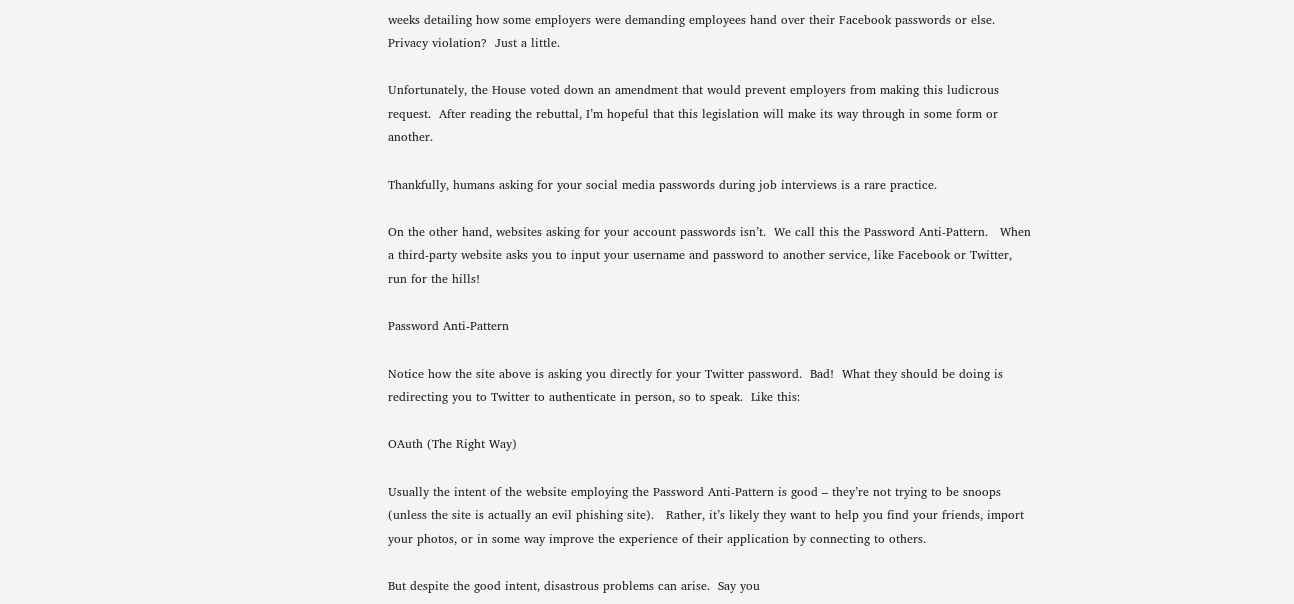weeks detailing how some employers were demanding employees hand over their Facebook passwords or else. Privacy violation?  Just a little.

Unfortunately, the House voted down an amendment that would prevent employers from making this ludicrous request.  After reading the rebuttal, I’m hopeful that this legislation will make its way through in some form or another.

Thankfully, humans asking for your social media passwords during job interviews is a rare practice.

On the other hand, websites asking for your account passwords isn’t.  We call this the Password Anti-Pattern.   When a third-party website asks you to input your username and password to another service, like Facebook or Twitter, run for the hills!

Password Anti-Pattern

Notice how the site above is asking you directly for your Twitter password.  Bad!  What they should be doing is redirecting you to Twitter to authenticate in person, so to speak.  Like this:

OAuth (The Right Way)

Usually the intent of the website employing the Password Anti-Pattern is good – they’re not trying to be snoops (unless the site is actually an evil phishing site).   Rather, it’s likely they want to help you find your friends, import your photos, or in some way improve the experience of their application by connecting to others.

But despite the good intent, disastrous problems can arise.  Say you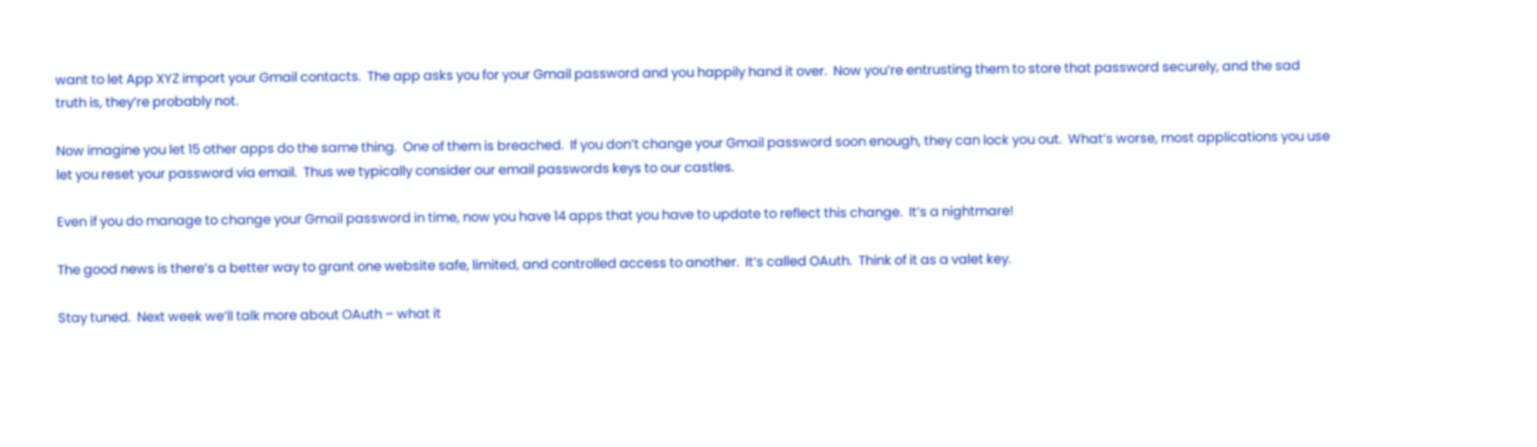want to let App XYZ import your Gmail contacts.  The app asks you for your Gmail password and you happily hand it over.  Now you’re entrusting them to store that password securely, and the sad truth is, they’re probably not.

Now imagine you let 15 other apps do the same thing.  One of them is breached.  If you don’t change your Gmail password soon enough, they can lock you out.  What’s worse, most applications you use let you reset your password via email.  Thus we typically consider our email passwords keys to our castles.

Even if you do manage to change your Gmail password in time, now you have 14 apps that you have to update to reflect this change.  It’s a nightmare!

The good news is there’s a better way to grant one website safe, limited, and controlled access to another.  It’s called OAuth.  Think of it as a valet key.

Stay tuned.  Next week we’ll talk more about OAuth – what it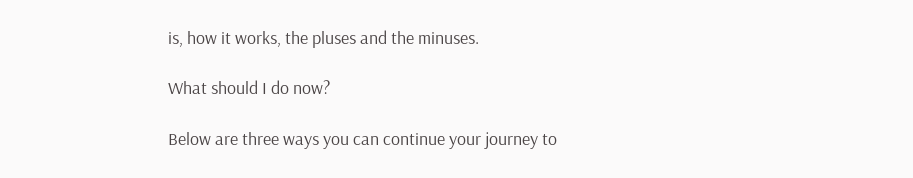is, how it works, the pluses and the minuses.

What should I do now?

Below are three ways you can continue your journey to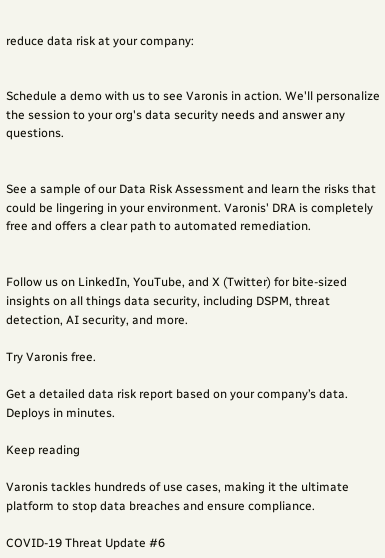reduce data risk at your company:


Schedule a demo with us to see Varonis in action. We'll personalize the session to your org's data security needs and answer any questions.


See a sample of our Data Risk Assessment and learn the risks that could be lingering in your environment. Varonis' DRA is completely free and offers a clear path to automated remediation.


Follow us on LinkedIn, YouTube, and X (Twitter) for bite-sized insights on all things data security, including DSPM, threat detection, AI security, and more.

Try Varonis free.

Get a detailed data risk report based on your company’s data.
Deploys in minutes.

Keep reading

Varonis tackles hundreds of use cases, making it the ultimate platform to stop data breaches and ensure compliance.

COVID-19 Threat Update #6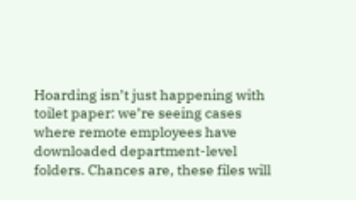Hoarding isn’t just happening with toilet paper: we’re seeing cases where remote employees have downloaded department-level folders. Chances are, these files will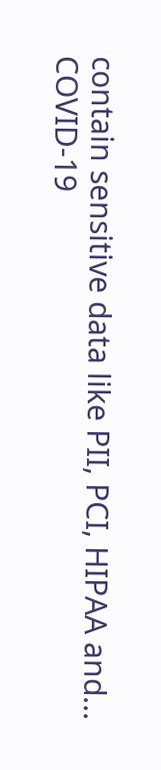contain sensitive data like PII, PCI, HIPAA and...
COVID-19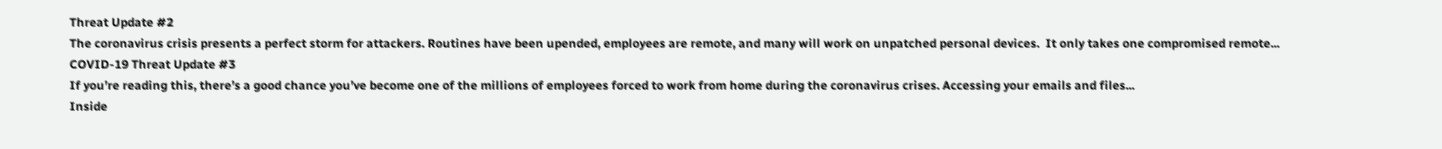Threat Update #2
The coronavirus crisis presents a perfect storm for attackers. Routines have been upended, employees are remote, and many will work on unpatched personal devices.  It only takes one compromised remote...
COVID-19 Threat Update #3
If you’re reading this, there’s a good chance you’ve become one of the millions of employees forced to work from home during the coronavirus crises. Accessing your emails and files...
Inside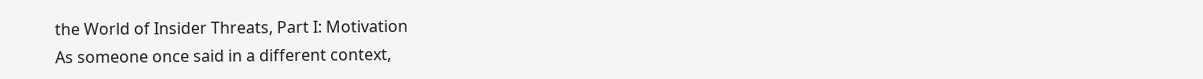the World of Insider Threats, Part I: Motivation
As someone once said in a different context,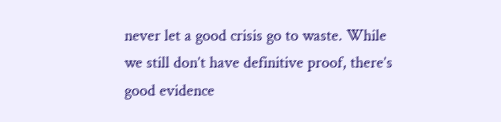never let a good crisis go to waste. While we still don’t have definitive proof, there’s good evidence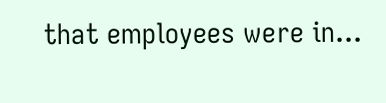that employees were in...